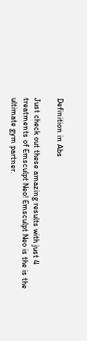Definition in Abs

Just check out these amazing results with just 4 treatments of Emsculpt Neo! Emsculpt Neo is the is the ultimate gym partner.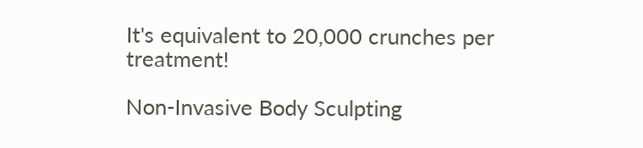It's equivalent to 20,000 crunches per treatment!

Non-Invasive Body Sculpting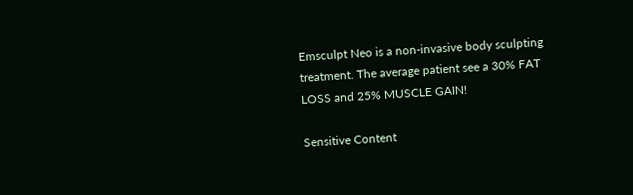Emsculpt Neo is a non-invasive body sculpting treatment. The average patient see a 30% FAT LOSS and 25% MUSCLE GAIN!

Sensitive Content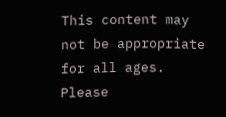This content may not be appropriate for all ages. Please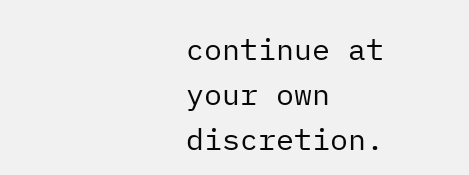continue at your own discretion.